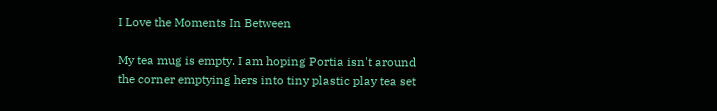I Love the Moments In Between

My tea mug is empty. I am hoping Portia isn't around the corner emptying hers into tiny plastic play tea set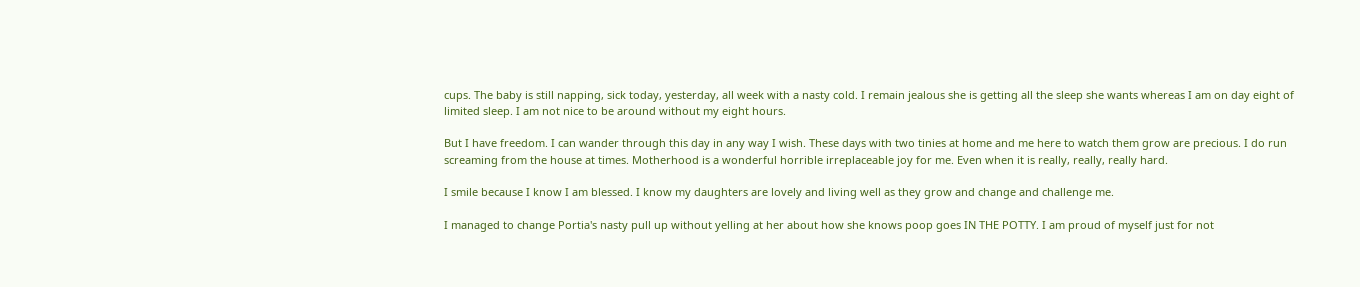cups. The baby is still napping, sick today, yesterday, all week with a nasty cold. I remain jealous she is getting all the sleep she wants whereas I am on day eight of limited sleep. I am not nice to be around without my eight hours.

But I have freedom. I can wander through this day in any way I wish. These days with two tinies at home and me here to watch them grow are precious. I do run screaming from the house at times. Motherhood is a wonderful horrible irreplaceable joy for me. Even when it is really, really, really hard.

I smile because I know I am blessed. I know my daughters are lovely and living well as they grow and change and challenge me.

I managed to change Portia's nasty pull up without yelling at her about how she knows poop goes IN THE POTTY. I am proud of myself just for not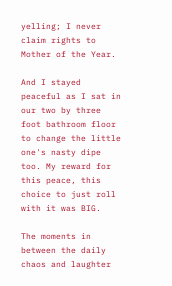yelling; I never claim rights to Mother of the Year.

And I stayed peaceful as I sat in our two by three foot bathroom floor to change the little one's nasty dipe too. My reward for this peace, this choice to just roll with it was BIG.

The moments in between the daily chaos and laughter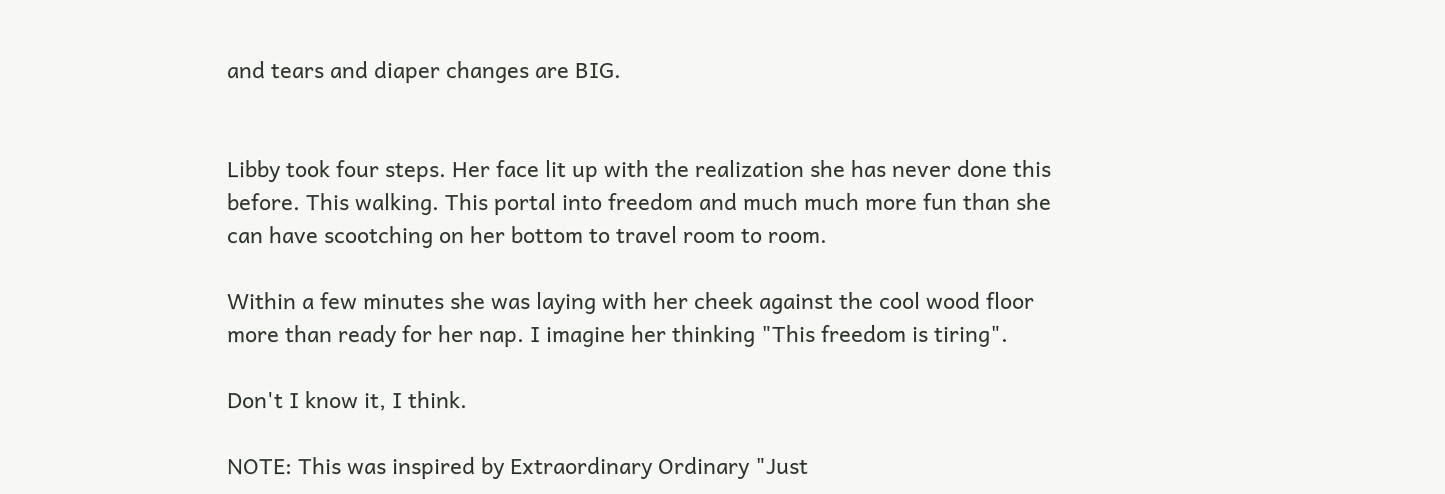and tears and diaper changes are BIG.


Libby took four steps. Her face lit up with the realization she has never done this before. This walking. This portal into freedom and much much more fun than she can have scootching on her bottom to travel room to room.

Within a few minutes she was laying with her cheek against the cool wood floor more than ready for her nap. I imagine her thinking "This freedom is tiring".

Don't I know it, I think.

NOTE: This was inspired by Extraordinary Ordinary "Just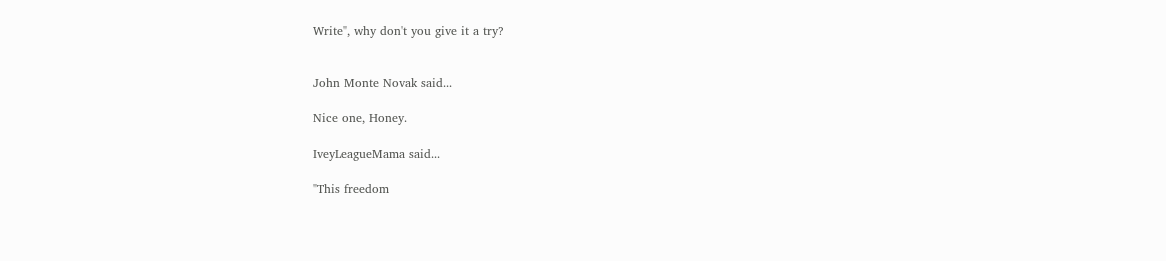Write", why don't you give it a try?


John Monte Novak said...

Nice one, Honey.

IveyLeagueMama said...

"This freedom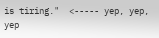is tiring."  <----- yep, yep, yep